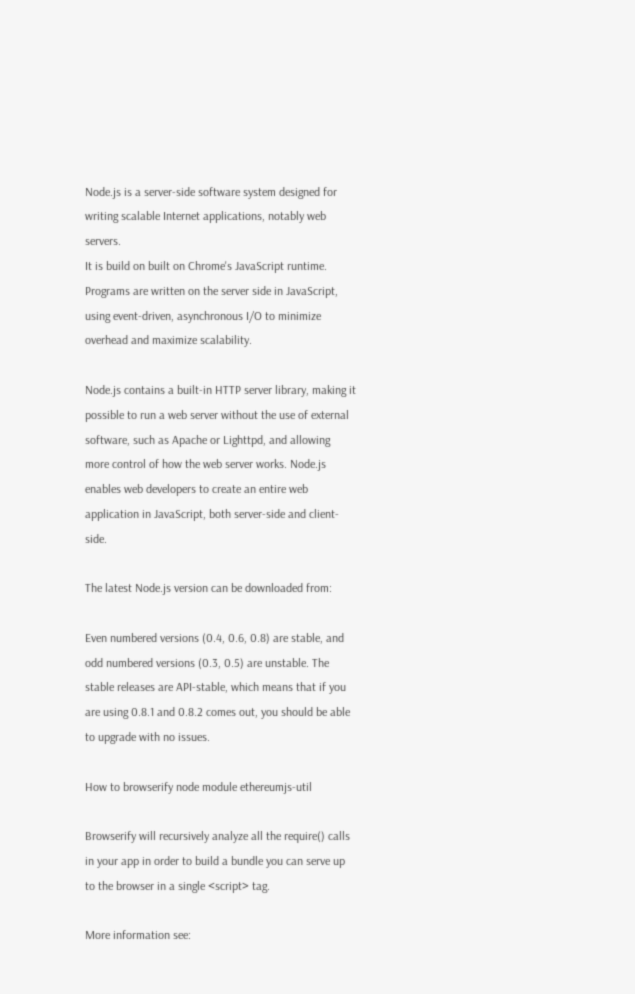Node.js is a server-side software system designed for writing scalable Internet applications, notably web servers.
It is build on built on Chrome's JavaScript runtime. Programs are written on the server side in JavaScript, using event-driven, asynchronous I/O to minimize overhead and maximize scalability.

Node.js contains a built-in HTTP server library, making it possible to run a web server without the use of external software, such as Apache or Lighttpd, and allowing more control of how the web server works. Node.js enables web developers to create an entire web application in JavaScript, both server-side and client-side.

The latest Node.js version can be downloaded from:

Even numbered versions (0.4, 0.6, 0.8) are stable, and odd numbered versions (0.3, 0.5) are unstable. The stable releases are API-stable, which means that if you are using 0.8.1 and 0.8.2 comes out, you should be able to upgrade with no issues.

How to browserify node module ethereumjs-util

Browserify will recursively analyze all the require() calls in your app in order to build a bundle you can serve up to the browser in a single <script> tag.

More information see: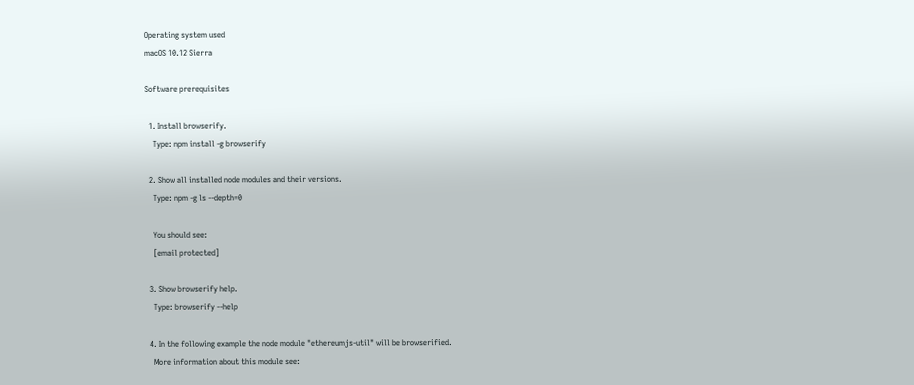Operating system used
macOS 10.12 Sierra

Software prerequisites

  1. Install browserify.
    Type: npm install -g browserify

  2. Show all installed node modules and their versions.
    Type: npm -g ls --depth=0

    You should see:
    [email protected]

  3. Show browserify help.
    Type: browserify --help

  4. In the following example the node module "ethereumjs-util" will be browserified.
    More information about this module see: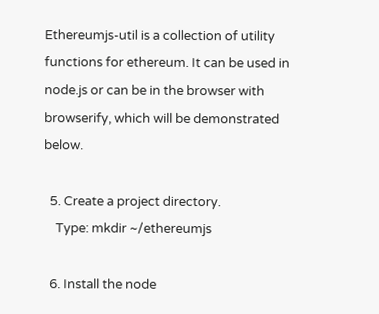Ethereumjs-util is a collection of utility functions for ethereum. It can be used in node.js or can be in the browser with browserify, which will be demonstrated below.

  5. Create a project directory.
    Type: mkdir ~/ethereumjs

  6. Install the node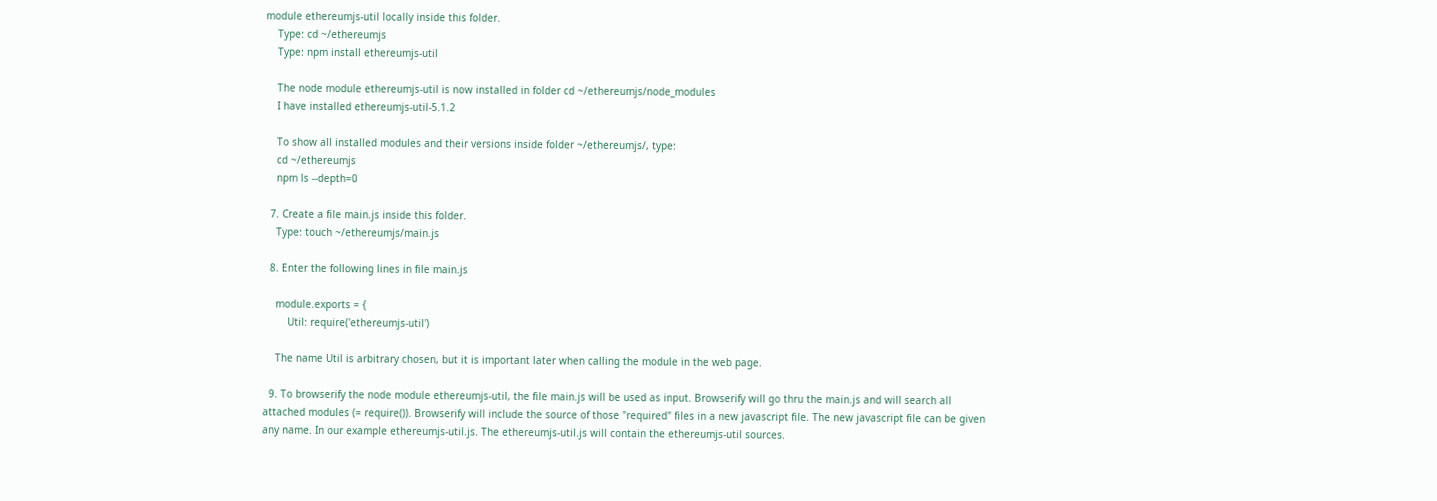module ethereumjs-util locally inside this folder.
    Type: cd ~/ethereumjs
    Type: npm install ethereumjs-util

    The node module ethereumjs-util is now installed in folder cd ~/ethereumjs/node_modules
    I have installed ethereumjs-util-5.1.2

    To show all installed modules and their versions inside folder ~/ethereumjs/, type:
    cd ~/ethereumjs
    npm ls --depth=0

  7. Create a file main.js inside this folder.
    Type: touch ~/ethereumjs/main.js

  8. Enter the following lines in file main.js

    module.exports = {
        Util: require('ethereumjs-util')

    The name Util is arbitrary chosen, but it is important later when calling the module in the web page.

  9. To browserify the node module ethereumjs-util, the file main.js will be used as input. Browserify will go thru the main.js and will search all attached modules (= require()). Browserify will include the source of those "required" files in a new javascript file. The new javascript file can be given any name. In our example ethereumjs-util.js. The ethereumjs-util.js will contain the ethereumjs-util sources.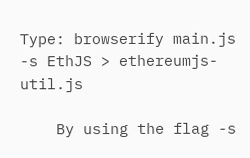Type: browserify main.js -s EthJS > ethereumjs-util.js

    By using the flag -s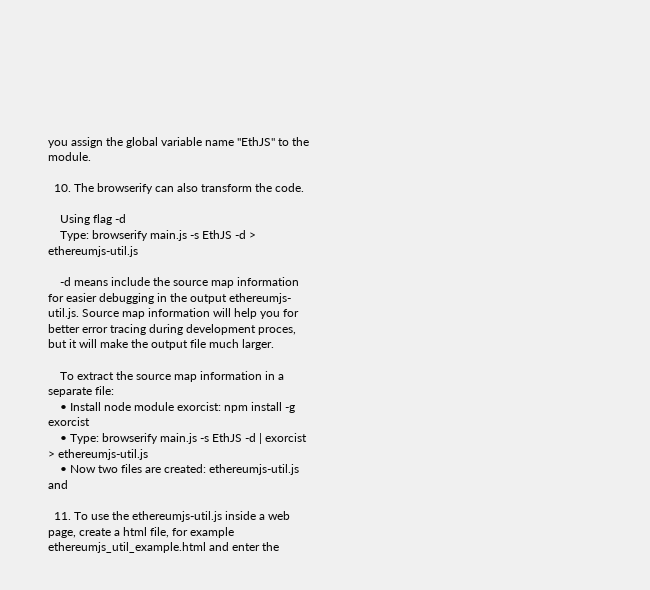you assign the global variable name "EthJS" to the module.

  10. The browserify can also transform the code.

    Using flag -d
    Type: browserify main.js -s EthJS -d > ethereumjs-util.js

    -d means include the source map information for easier debugging in the output ethereumjs-util.js. Source map information will help you for better error tracing during development proces, but it will make the output file much larger.

    To extract the source map information in a separate file:
    • Install node module exorcist: npm install -g exorcist
    • Type: browserify main.js -s EthJS -d | exorcist > ethereumjs-util.js
    • Now two files are created: ethereumjs-util.js and

  11. To use the ethereumjs-util.js inside a web page, create a html file, for example ethereumjs_util_example.html and enter the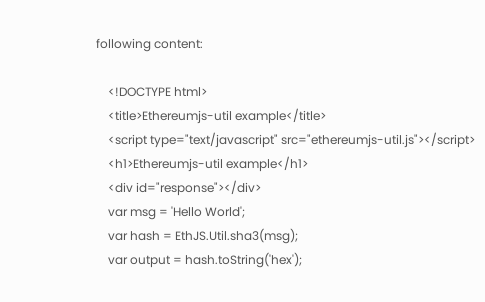following content:

    <!DOCTYPE html>
    <title>Ethereumjs-util example</title>
    <script type="text/javascript" src="ethereumjs-util.js"></script>
    <h1>Ethereumjs-util example</h1>
    <div id="response"></div>
    var msg = 'Hello World';
    var hash = EthJS.Util.sha3(msg);
    var output = hash.toString('hex');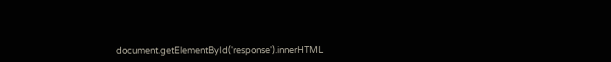document.getElementById('response').innerHTML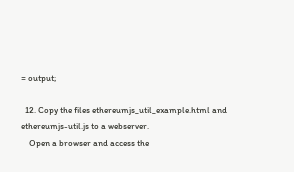= output;

  12. Copy the files ethereumjs_util_example.html and ethereumjs-util.js to a webserver.
    Open a browser and access the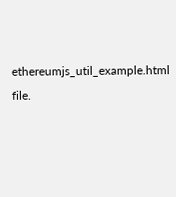ethereumjs_util_example.html file.